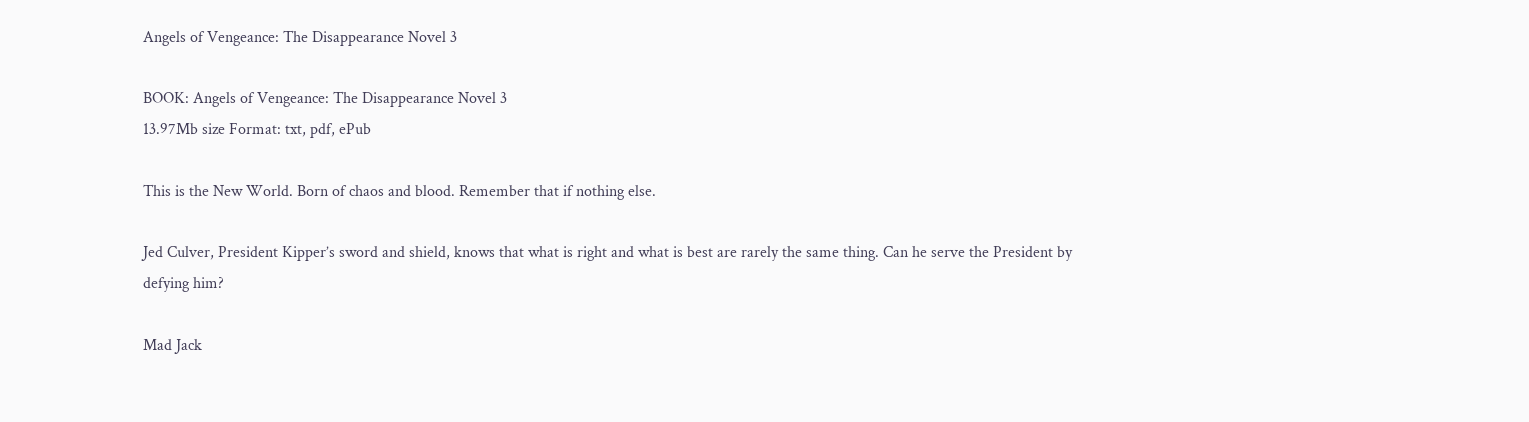Angels of Vengeance: The Disappearance Novel 3

BOOK: Angels of Vengeance: The Disappearance Novel 3
13.97Mb size Format: txt, pdf, ePub

This is the New World. Born of chaos and blood. Remember that if nothing else.

Jed Culver, President Kipper’s sword and shield, knows that what is right and what is best are rarely the same thing. Can he serve the President by defying him?

Mad Jack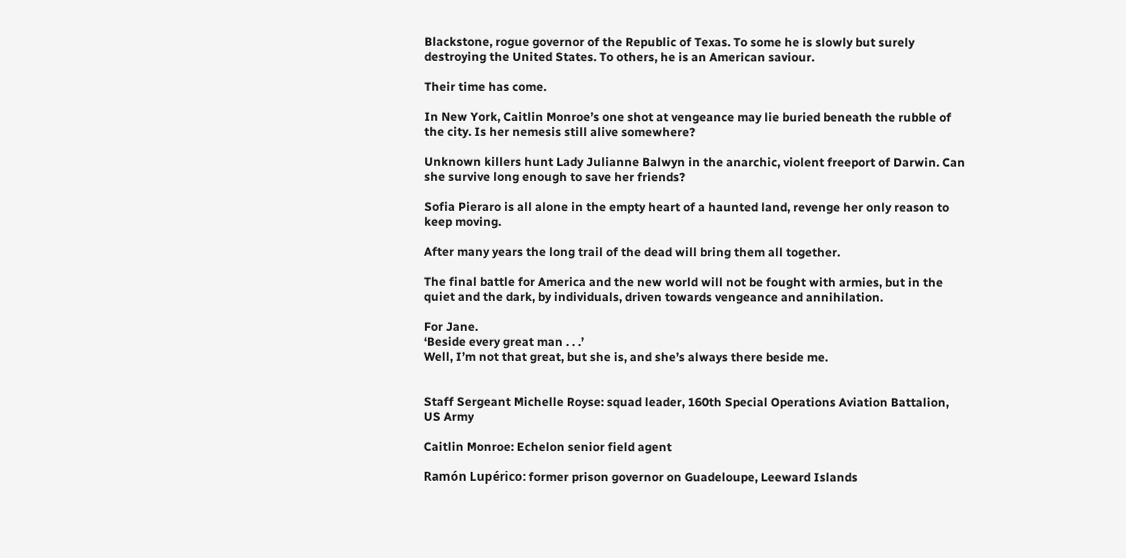Blackstone, rogue governor of the Republic of Texas. To some he is slowly but surely destroying the United States. To others, he is an American saviour.

Their time has come.

In New York, Caitlin Monroe’s one shot at vengeance may lie buried beneath the rubble of the city. Is her nemesis still alive somewhere?

Unknown killers hunt Lady Julianne Balwyn in the anarchic, violent freeport of Darwin. Can she survive long enough to save her friends?

Sofia Pieraro is all alone in the empty heart of a haunted land, revenge her only reason to keep moving.

After many years the long trail of the dead will bring them all together.

The final battle for America and the new world will not be fought with armies, but in the quiet and the dark, by individuals, driven towards vengeance and annihilation.

For Jane.
‘Beside every great man . . .’
Well, I’m not that great, but she is, and she’s always there beside me.


Staff Sergeant Michelle Royse: squad leader, 160th Special Operations Aviation Battalion, US Army

Caitlin Monroe: Echelon senior field agent

Ramón Lupérico: former prison governor on Guadeloupe, Leeward Islands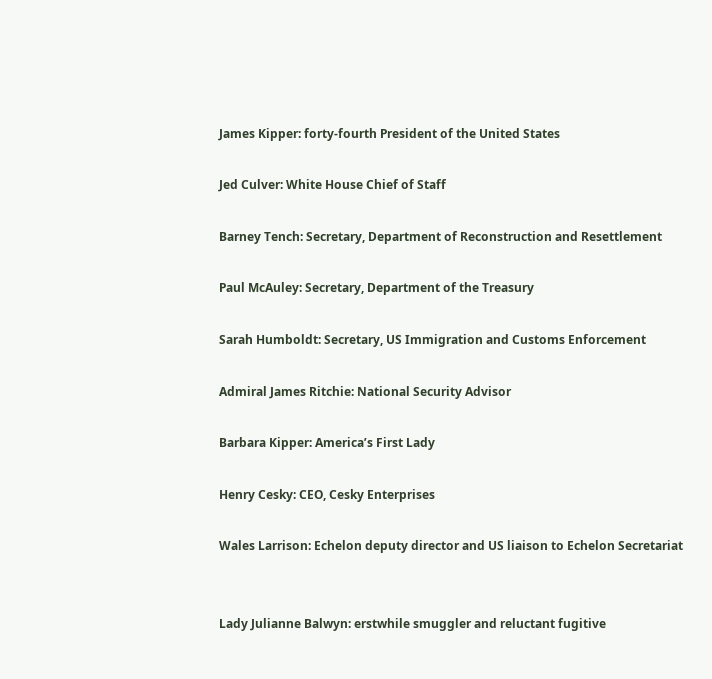James Kipper: forty-fourth President of the United States

Jed Culver: White House Chief of Staff

Barney Tench: Secretary, Department of Reconstruction and Resettlement

Paul McAuley: Secretary, Department of the Treasury

Sarah Humboldt: Secretary, US Immigration and Customs Enforcement

Admiral James Ritchie: National Security Advisor

Barbara Kipper: America’s First Lady

Henry Cesky: CEO, Cesky Enterprises

Wales Larrison: Echelon deputy director and US liaison to Echelon Secretariat


Lady Julianne Balwyn: erstwhile smuggler and reluctant fugitive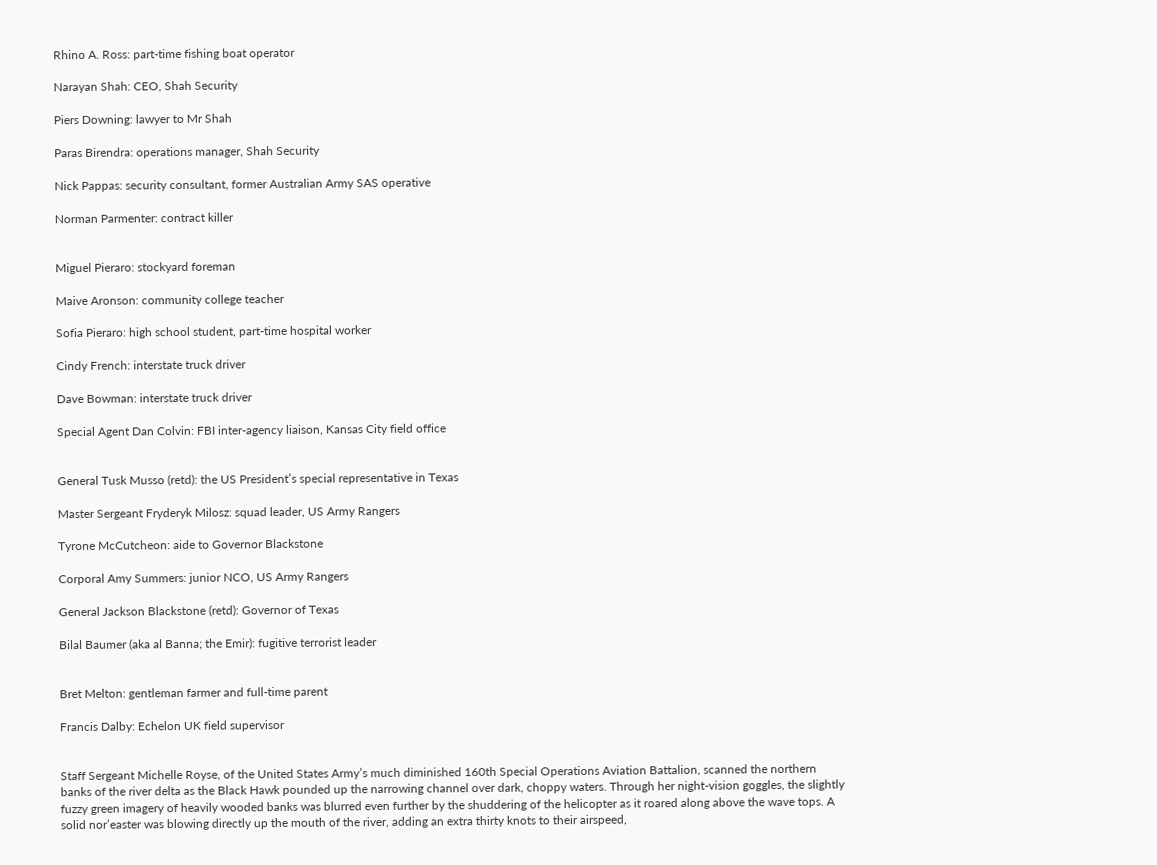Rhino A. Ross: part-time fishing boat operator

Narayan Shah: CEO, Shah Security

Piers Downing: lawyer to Mr Shah

Paras Birendra: operations manager, Shah Security

Nick Pappas: security consultant, former Australian Army SAS operative

Norman Parmenter: contract killer


Miguel Pieraro: stockyard foreman

Maive Aronson: community college teacher

Sofia Pieraro: high school student, part-time hospital worker

Cindy French: interstate truck driver

Dave Bowman: interstate truck driver

Special Agent Dan Colvin: FBI inter-agency liaison, Kansas City field office


General Tusk Musso (retd): the US President’s special representative in Texas

Master Sergeant Fryderyk Milosz: squad leader, US Army Rangers

Tyrone McCutcheon: aide to Governor Blackstone

Corporal Amy Summers: junior NCO, US Army Rangers

General Jackson Blackstone (retd): Governor of Texas

Bilal Baumer (aka al Banna; the Emir): fugitive terrorist leader


Bret Melton: gentleman farmer and full-time parent

Francis Dalby: Echelon UK field supervisor


Staff Sergeant Michelle Royse, of the United States Army’s much diminished 160th Special Operations Aviation Battalion, scanned the northern banks of the river delta as the Black Hawk pounded up the narrowing channel over dark, choppy waters. Through her night-vision goggles, the slightly fuzzy green imagery of heavily wooded banks was blurred even further by the shuddering of the helicopter as it roared along above the wave tops. A solid nor’easter was blowing directly up the mouth of the river, adding an extra thirty knots to their airspeed,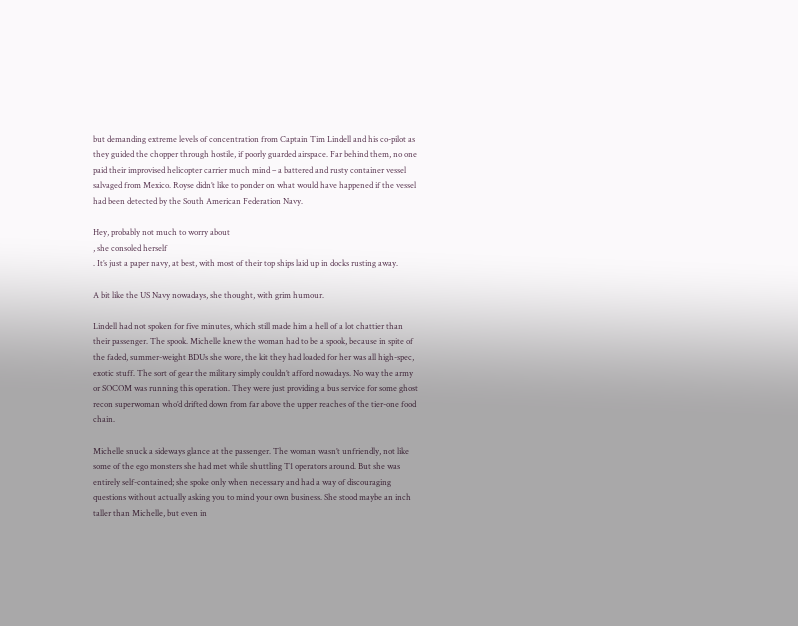but demanding extreme levels of concentration from Captain Tim Lindell and his co-pilot as they guided the chopper through hostile, if poorly guarded airspace. Far behind them, no one paid their improvised helicopter carrier much mind – a battered and rusty container vessel salvaged from Mexico. Royse didn’t like to ponder on what would have happened if the vessel had been detected by the South American Federation Navy.

Hey, probably not much to worry about
, she consoled herself
. It’s just a paper navy, at best, with most of their top ships laid up in docks rusting away.

A bit like the US Navy nowadays, she thought, with grim humour.

Lindell had not spoken for five minutes, which still made him a hell of a lot chattier than their passenger. The spook. Michelle knew the woman had to be a spook, because in spite of the faded, summer-weight BDUs she wore, the kit they had loaded for her was all high-spec, exotic stuff. The sort of gear the military simply couldn’t afford nowadays. No way the army or SOCOM was running this operation. They were just providing a bus service for some ghost recon superwoman who’d drifted down from far above the upper reaches of the tier-one food chain.

Michelle snuck a sideways glance at the passenger. The woman wasn’t unfriendly, not like some of the ego monsters she had met while shuttling T1 operators around. But she was entirely self-contained; she spoke only when necessary and had a way of discouraging questions without actually asking you to mind your own business. She stood maybe an inch taller than Michelle, but even in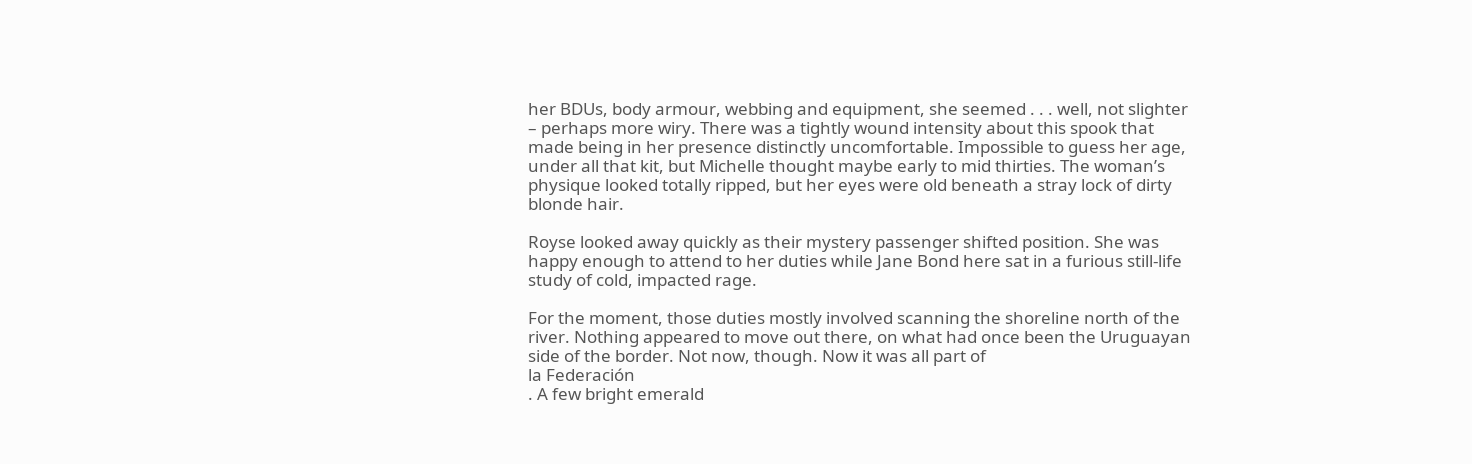her BDUs, body armour, webbing and equipment, she seemed . . . well, not slighter – perhaps more wiry. There was a tightly wound intensity about this spook that made being in her presence distinctly uncomfortable. Impossible to guess her age, under all that kit, but Michelle thought maybe early to mid thirties. The woman’s physique looked totally ripped, but her eyes were old beneath a stray lock of dirty blonde hair.

Royse looked away quickly as their mystery passenger shifted position. She was happy enough to attend to her duties while Jane Bond here sat in a furious still-life study of cold, impacted rage.

For the moment, those duties mostly involved scanning the shoreline north of the river. Nothing appeared to move out there, on what had once been the Uruguayan side of the border. Not now, though. Now it was all part of
la Federación
. A few bright emerald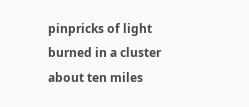pinpricks of light burned in a cluster about ten miles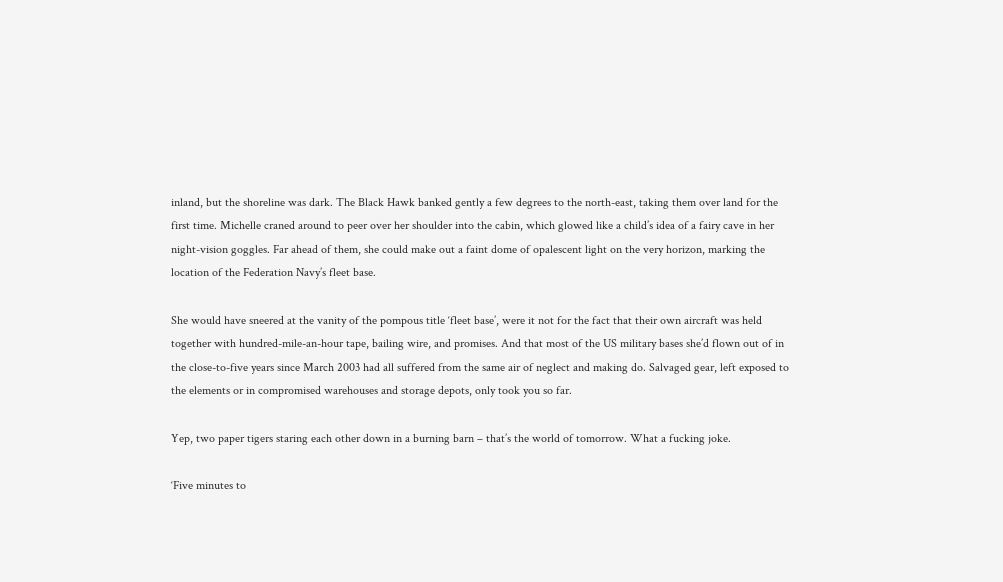inland, but the shoreline was dark. The Black Hawk banked gently a few degrees to the north-east, taking them over land for the first time. Michelle craned around to peer over her shoulder into the cabin, which glowed like a child’s idea of a fairy cave in her night-vision goggles. Far ahead of them, she could make out a faint dome of opalescent light on the very horizon, marking the location of the Federation Navy’s fleet base.

She would have sneered at the vanity of the pompous title ‘fleet base’, were it not for the fact that their own aircraft was held together with hundred-mile-an-hour tape, bailing wire, and promises. And that most of the US military bases she’d flown out of in the close-to-five years since March 2003 had all suffered from the same air of neglect and making do. Salvaged gear, left exposed to the elements or in compromised warehouses and storage depots, only took you so far.

Yep, two paper tigers staring each other down in a burning barn – that’s the world of tomorrow. What a fucking joke.

‘Five minutes to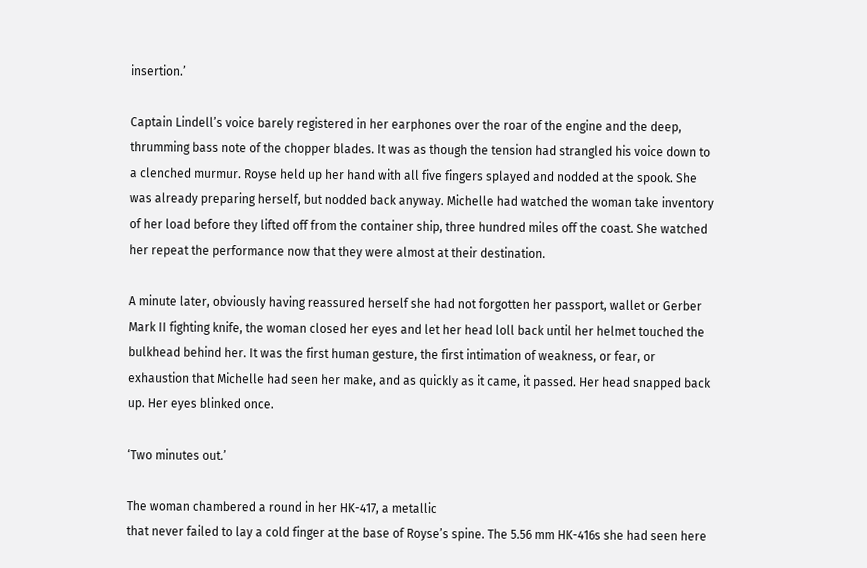insertion.’

Captain Lindell’s voice barely registered in her earphones over the roar of the engine and the deep, thrumming bass note of the chopper blades. It was as though the tension had strangled his voice down to a clenched murmur. Royse held up her hand with all five fingers splayed and nodded at the spook. She was already preparing herself, but nodded back anyway. Michelle had watched the woman take inventory of her load before they lifted off from the container ship, three hundred miles off the coast. She watched her repeat the performance now that they were almost at their destination.

A minute later, obviously having reassured herself she had not forgotten her passport, wallet or Gerber Mark II fighting knife, the woman closed her eyes and let her head loll back until her helmet touched the bulkhead behind her. It was the first human gesture, the first intimation of weakness, or fear, or exhaustion that Michelle had seen her make, and as quickly as it came, it passed. Her head snapped back up. Her eyes blinked once.

‘Two minutes out.’

The woman chambered a round in her HK-417, a metallic
that never failed to lay a cold finger at the base of Royse’s spine. The 5.56 mm HK-416s she had seen here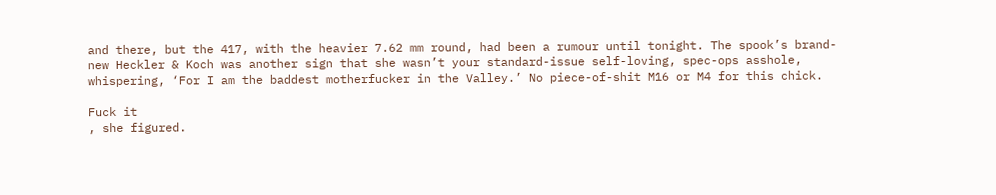and there, but the 417, with the heavier 7.62 mm round, had been a rumour until tonight. The spook’s brand-new Heckler & Koch was another sign that she wasn’t your standard-issue self-loving, spec-ops asshole, whispering, ‘For I am the baddest motherfucker in the Valley.’ No piece-of-shit M16 or M4 for this chick.

Fuck it
, she figured.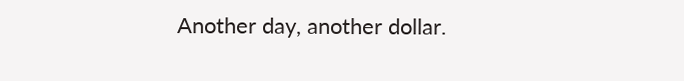Another day, another dollar.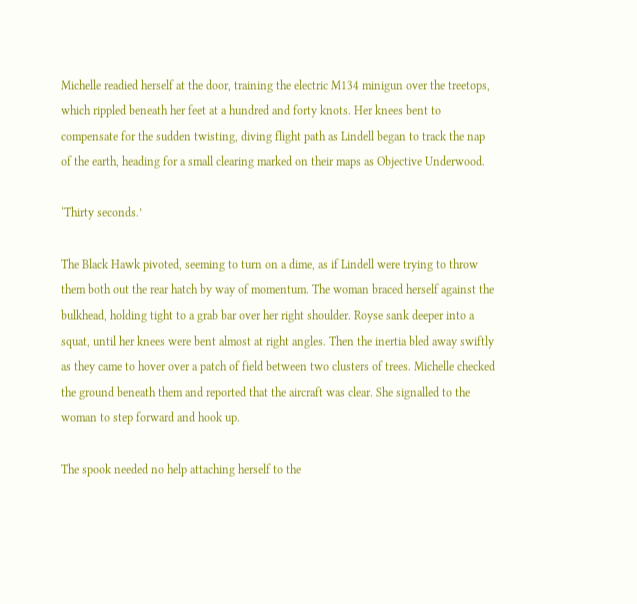Michelle readied herself at the door, training the electric M134 minigun over the treetops, which rippled beneath her feet at a hundred and forty knots. Her knees bent to compensate for the sudden twisting, diving flight path as Lindell began to track the nap of the earth, heading for a small clearing marked on their maps as Objective Underwood.

‘Thirty seconds.’

The Black Hawk pivoted, seeming to turn on a dime, as if Lindell were trying to throw them both out the rear hatch by way of momentum. The woman braced herself against the bulkhead, holding tight to a grab bar over her right shoulder. Royse sank deeper into a squat, until her knees were bent almost at right angles. Then the inertia bled away swiftly as they came to hover over a patch of field between two clusters of trees. Michelle checked the ground beneath them and reported that the aircraft was clear. She signalled to the woman to step forward and hook up.

The spook needed no help attaching herself to the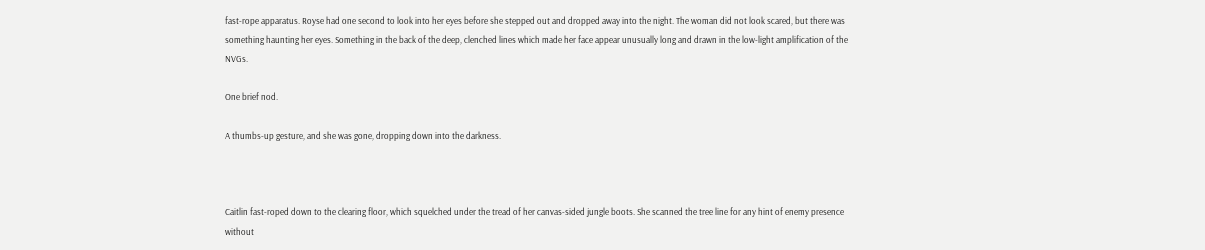fast-rope apparatus. Royse had one second to look into her eyes before she stepped out and dropped away into the night. The woman did not look scared, but there was something haunting her eyes. Something in the back of the deep, clenched lines which made her face appear unusually long and drawn in the low-light amplification of the NVGs.

One brief nod.

A thumbs-up gesture, and she was gone, dropping down into the darkness.



Caitlin fast-roped down to the clearing floor, which squelched under the tread of her canvas-sided jungle boots. She scanned the tree line for any hint of enemy presence without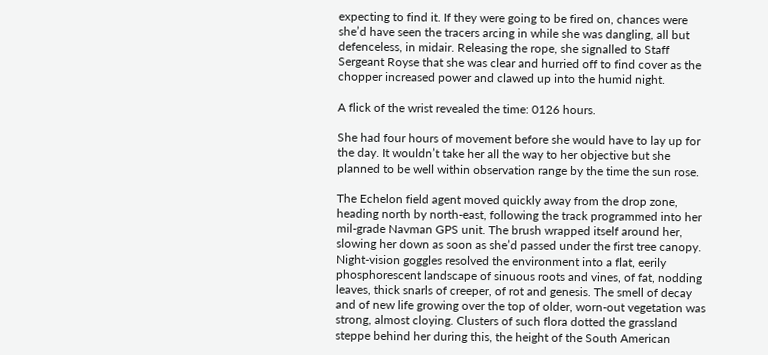expecting to find it. If they were going to be fired on, chances were she’d have seen the tracers arcing in while she was dangling, all but defenceless, in midair. Releasing the rope, she signalled to Staff Sergeant Royse that she was clear and hurried off to find cover as the chopper increased power and clawed up into the humid night.

A flick of the wrist revealed the time: 0126 hours.

She had four hours of movement before she would have to lay up for the day. It wouldn’t take her all the way to her objective but she planned to be well within observation range by the time the sun rose.

The Echelon field agent moved quickly away from the drop zone, heading north by north-east, following the track programmed into her mil-grade Navman GPS unit. The brush wrapped itself around her, slowing her down as soon as she’d passed under the first tree canopy. Night-vision goggles resolved the environment into a flat, eerily phosphorescent landscape of sinuous roots and vines, of fat, nodding leaves, thick snarls of creeper, of rot and genesis. The smell of decay and of new life growing over the top of older, worn-out vegetation was strong, almost cloying. Clusters of such flora dotted the grassland steppe behind her during this, the height of the South American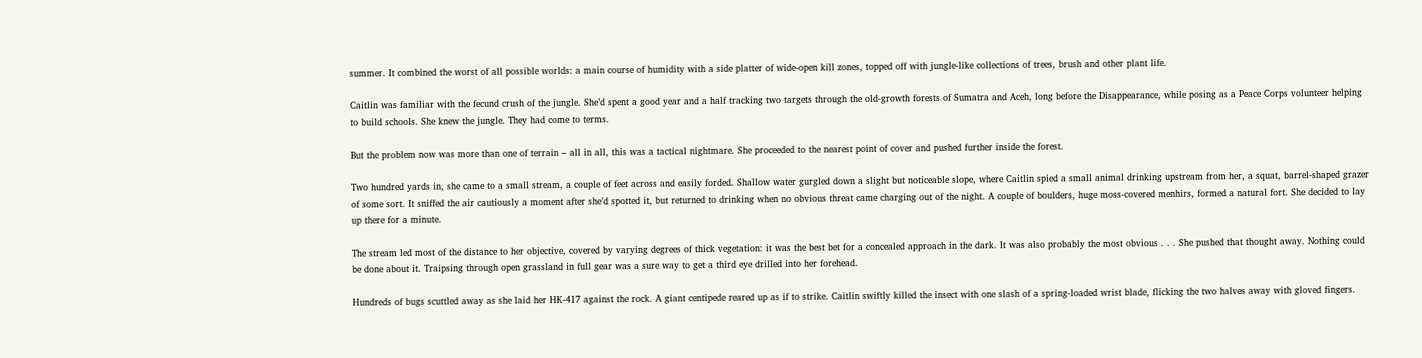summer. It combined the worst of all possible worlds: a main course of humidity with a side platter of wide-open kill zones, topped off with jungle-like collections of trees, brush and other plant life.

Caitlin was familiar with the fecund crush of the jungle. She’d spent a good year and a half tracking two targets through the old-growth forests of Sumatra and Aceh, long before the Disappearance, while posing as a Peace Corps volunteer helping to build schools. She knew the jungle. They had come to terms.

But the problem now was more than one of terrain – all in all, this was a tactical nightmare. She proceeded to the nearest point of cover and pushed further inside the forest.

Two hundred yards in, she came to a small stream, a couple of feet across and easily forded. Shallow water gurgled down a slight but noticeable slope, where Caitlin spied a small animal drinking upstream from her, a squat, barrel-shaped grazer of some sort. It sniffed the air cautiously a moment after she’d spotted it, but returned to drinking when no obvious threat came charging out of the night. A couple of boulders, huge moss-covered menhirs, formed a natural fort. She decided to lay up there for a minute.

The stream led most of the distance to her objective, covered by varying degrees of thick vegetation: it was the best bet for a concealed approach in the dark. It was also probably the most obvious . . . She pushed that thought away. Nothing could be done about it. Traipsing through open grassland in full gear was a sure way to get a third eye drilled into her forehead.

Hundreds of bugs scuttled away as she laid her HK-417 against the rock. A giant centipede reared up as if to strike. Caitlin swiftly killed the insect with one slash of a spring-loaded wrist blade, flicking the two halves away with gloved fingers.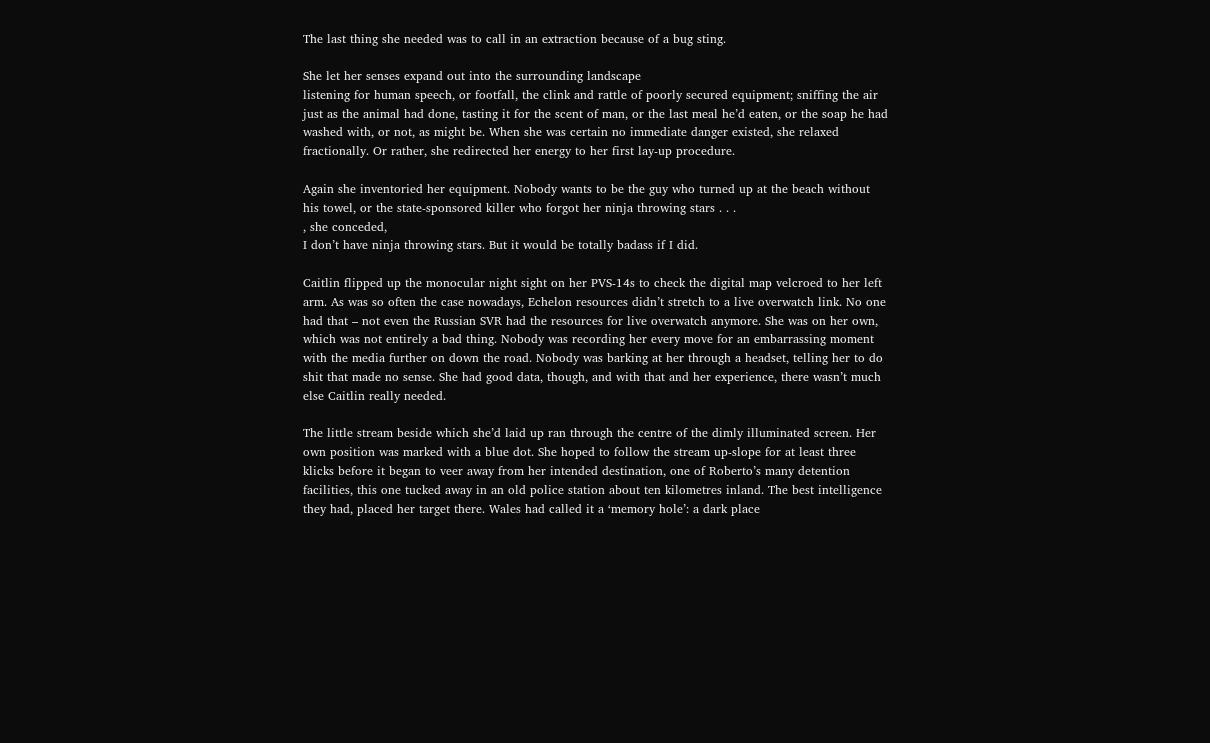The last thing she needed was to call in an extraction because of a bug sting.

She let her senses expand out into the surrounding landscape
listening for human speech, or footfall, the clink and rattle of poorly secured equipment; sniffing the air just as the animal had done, tasting it for the scent of man, or the last meal he’d eaten, or the soap he had washed with, or not, as might be. When she was certain no immediate danger existed, she relaxed fractionally. Or rather, she redirected her energy to her first lay-up procedure.

Again she inventoried her equipment. Nobody wants to be the guy who turned up at the beach without his towel, or the state-sponsored killer who forgot her ninja throwing stars . . .
, she conceded,
I don’t have ninja throwing stars. But it would be totally badass if I did.

Caitlin flipped up the monocular night sight on her PVS-14s to check the digital map velcroed to her left arm. As was so often the case nowadays, Echelon resources didn’t stretch to a live overwatch link. No one had that – not even the Russian SVR had the resources for live overwatch anymore. She was on her own, which was not entirely a bad thing. Nobody was recording her every move for an embarrassing moment with the media further on down the road. Nobody was barking at her through a headset, telling her to do shit that made no sense. She had good data, though, and with that and her experience, there wasn’t much else Caitlin really needed.

The little stream beside which she’d laid up ran through the centre of the dimly illuminated screen. Her own position was marked with a blue dot. She hoped to follow the stream up-slope for at least three klicks before it began to veer away from her intended destination, one of Roberto’s many detention facilities, this one tucked away in an old police station about ten kilometres inland. The best intelligence they had, placed her target there. Wales had called it a ‘memory hole’: a dark place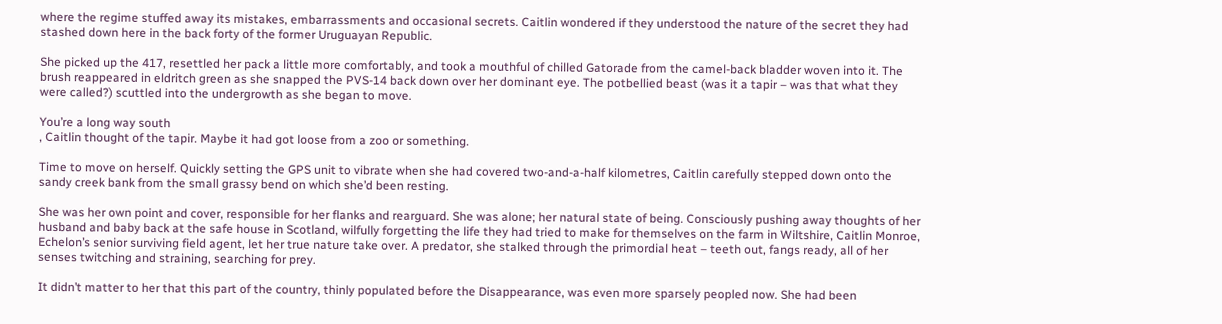where the regime stuffed away its mistakes, embarrassments and occasional secrets. Caitlin wondered if they understood the nature of the secret they had stashed down here in the back forty of the former Uruguayan Republic.

She picked up the 417, resettled her pack a little more comfortably, and took a mouthful of chilled Gatorade from the camel-back bladder woven into it. The brush reappeared in eldritch green as she snapped the PVS-14 back down over her dominant eye. The potbellied beast (was it a tapir – was that what they were called?) scuttled into the undergrowth as she began to move.

You’re a long way south
, Caitlin thought of the tapir. Maybe it had got loose from a zoo or something.

Time to move on herself. Quickly setting the GPS unit to vibrate when she had covered two-and-a-half kilometres, Caitlin carefully stepped down onto the sandy creek bank from the small grassy bend on which she’d been resting.

She was her own point and cover, responsible for her flanks and rearguard. She was alone; her natural state of being. Consciously pushing away thoughts of her husband and baby back at the safe house in Scotland, wilfully forgetting the life they had tried to make for themselves on the farm in Wiltshire, Caitlin Monroe, Echelon’s senior surviving field agent, let her true nature take over. A predator, she stalked through the primordial heat – teeth out, fangs ready, all of her senses twitching and straining, searching for prey.

It didn’t matter to her that this part of the country, thinly populated before the Disappearance, was even more sparsely peopled now. She had been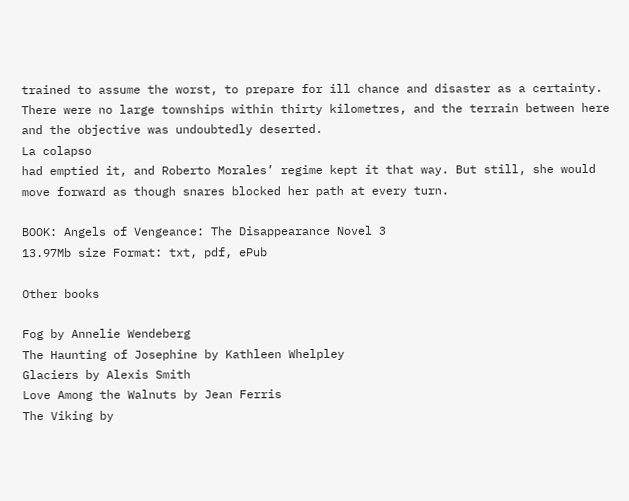trained to assume the worst, to prepare for ill chance and disaster as a certainty. There were no large townships within thirty kilometres, and the terrain between here and the objective was undoubtedly deserted.
La colapso
had emptied it, and Roberto Morales’ regime kept it that way. But still, she would move forward as though snares blocked her path at every turn.

BOOK: Angels of Vengeance: The Disappearance Novel 3
13.97Mb size Format: txt, pdf, ePub

Other books

Fog by Annelie Wendeberg
The Haunting of Josephine by Kathleen Whelpley
Glaciers by Alexis Smith
Love Among the Walnuts by Jean Ferris
The Viking by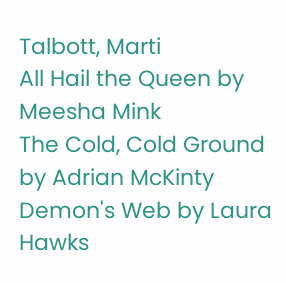Talbott, Marti
All Hail the Queen by Meesha Mink
The Cold, Cold Ground by Adrian McKinty
Demon's Web by Laura Hawks